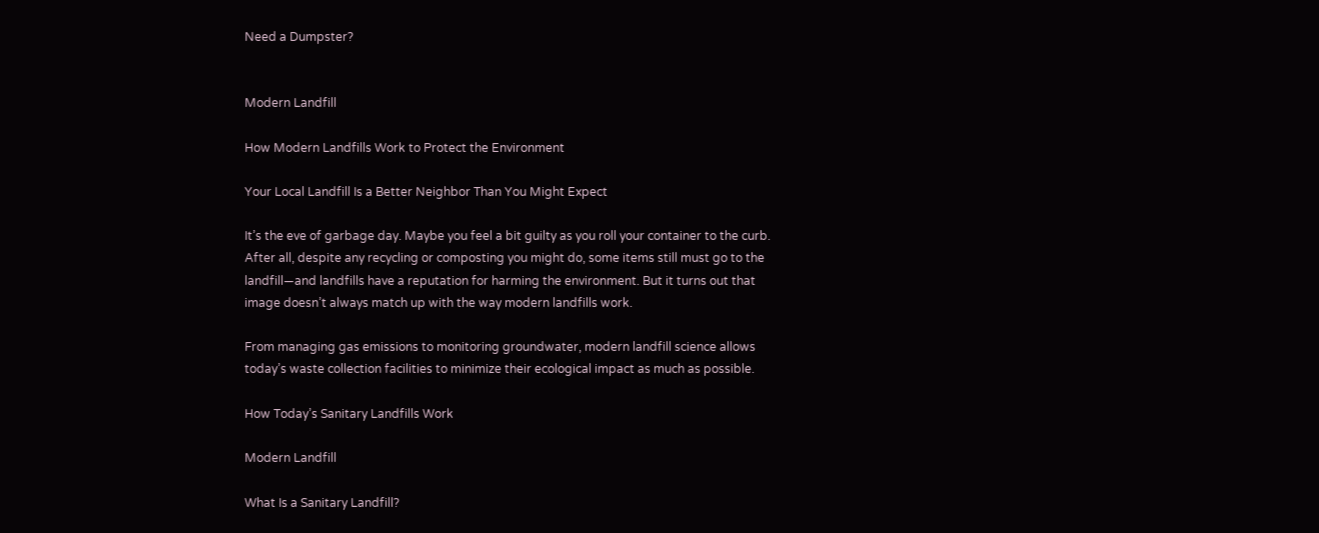Need a Dumpster?


Modern Landfill

How Modern Landfills Work to Protect the Environment

Your Local Landfill Is a Better Neighbor Than You Might Expect

It’s the eve of garbage day. Maybe you feel a bit guilty as you roll your container to the curb. After all, despite any recycling or composting you might do, some items still must go to the landfill—and landfills have a reputation for harming the environment. But it turns out that image doesn’t always match up with the way modern landfills work.

From managing gas emissions to monitoring groundwater, modern landfill science allows today’s waste collection facilities to minimize their ecological impact as much as possible.

How Today’s Sanitary Landfills Work

Modern Landfill

What Is a Sanitary Landfill?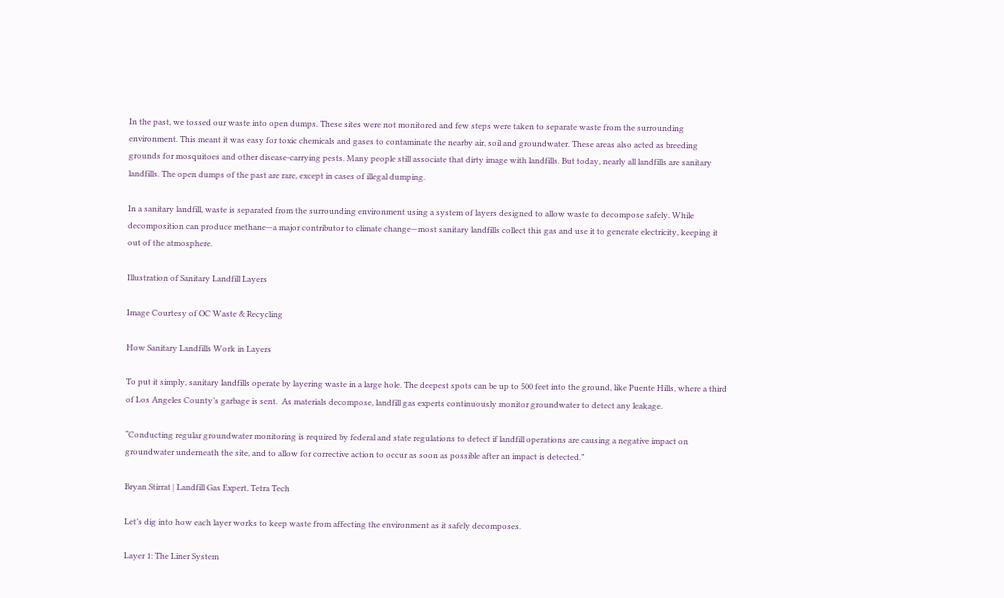In the past, we tossed our waste into open dumps. These sites were not monitored and few steps were taken to separate waste from the surrounding environment. This meant it was easy for toxic chemicals and gases to contaminate the nearby air, soil and groundwater. These areas also acted as breeding grounds for mosquitoes and other disease-carrying pests. Many people still associate that dirty image with landfills. But today, nearly all landfills are sanitary landfills. The open dumps of the past are rare, except in cases of illegal dumping.

In a sanitary landfill, waste is separated from the surrounding environment using a system of layers designed to allow waste to decompose safely. While decomposition can produce methane—a major contributor to climate change—most sanitary landfills collect this gas and use it to generate electricity, keeping it out of the atmosphere.

Illustration of Sanitary Landfill Layers

Image Courtesy of OC Waste & Recycling

How Sanitary Landfills Work in Layers

To put it simply, sanitary landfills operate by layering waste in a large hole. The deepest spots can be up to 500 feet into the ground, like Puente Hills, where a third of Los Angeles County’s garbage is sent.  As materials decompose, landfill gas experts continuously monitor groundwater to detect any leakage.

“Conducting regular groundwater monitoring is required by federal and state regulations to detect if landfill operations are causing a negative impact on groundwater underneath the site, and to allow for corrective action to occur as soon as possible after an impact is detected.”

Bryan Stirrat | Landfill Gas Expert, Tetra Tech

Let’s dig into how each layer works to keep waste from affecting the environment as it safely decomposes.

Layer 1: The Liner System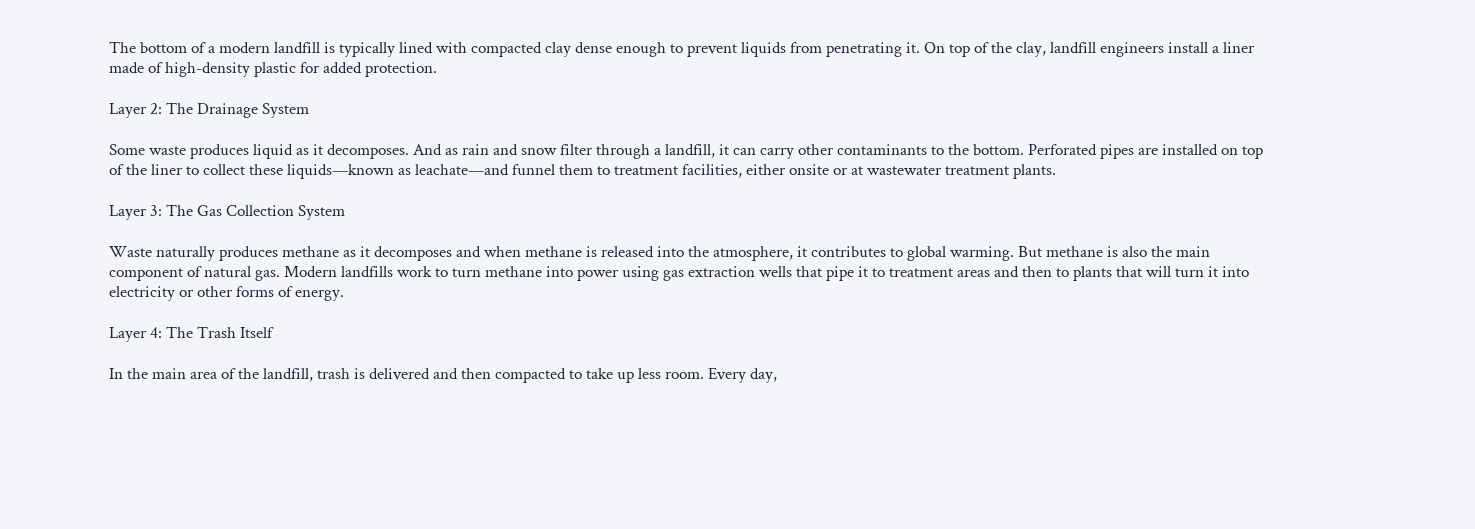The bottom of a modern landfill is typically lined with compacted clay dense enough to prevent liquids from penetrating it. On top of the clay, landfill engineers install a liner made of high-density plastic for added protection.

Layer 2: The Drainage System

Some waste produces liquid as it decomposes. And as rain and snow filter through a landfill, it can carry other contaminants to the bottom. Perforated pipes are installed on top of the liner to collect these liquids—known as leachate—and funnel them to treatment facilities, either onsite or at wastewater treatment plants.

Layer 3: The Gas Collection System

Waste naturally produces methane as it decomposes and when methane is released into the atmosphere, it contributes to global warming. But methane is also the main component of natural gas. Modern landfills work to turn methane into power using gas extraction wells that pipe it to treatment areas and then to plants that will turn it into electricity or other forms of energy.

Layer 4: The Trash Itself

In the main area of the landfill, trash is delivered and then compacted to take up less room. Every day,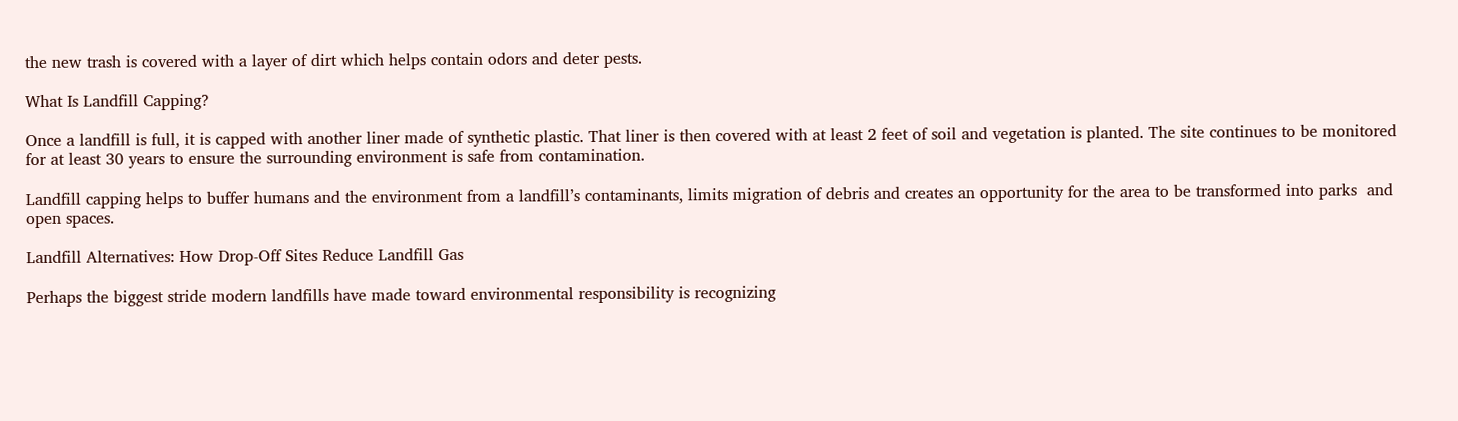the new trash is covered with a layer of dirt which helps contain odors and deter pests.

What Is Landfill Capping?

Once a landfill is full, it is capped with another liner made of synthetic plastic. That liner is then covered with at least 2 feet of soil and vegetation is planted. The site continues to be monitored for at least 30 years to ensure the surrounding environment is safe from contamination.

Landfill capping helps to buffer humans and the environment from a landfill’s contaminants, limits migration of debris and creates an opportunity for the area to be transformed into parks  and open spaces.

Landfill Alternatives: How Drop-Off Sites Reduce Landfill Gas

Perhaps the biggest stride modern landfills have made toward environmental responsibility is recognizing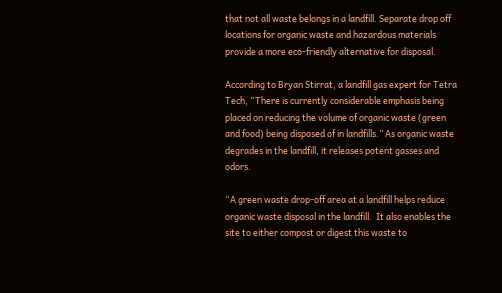that not all waste belongs in a landfill. Separate drop off locations for organic waste and hazardous materials provide a more eco-friendly alternative for disposal.

According to Bryan Stirrat, a landfill gas expert for Tetra Tech, “There is currently considerable emphasis being placed on reducing the volume of organic waste (green and food) being disposed of in landfills.” As organic waste degrades in the landfill, it releases potent gasses and odors.

“A green waste drop-off area at a landfill helps reduce organic waste disposal in the landfill.  It also enables the site to either compost or digest this waste to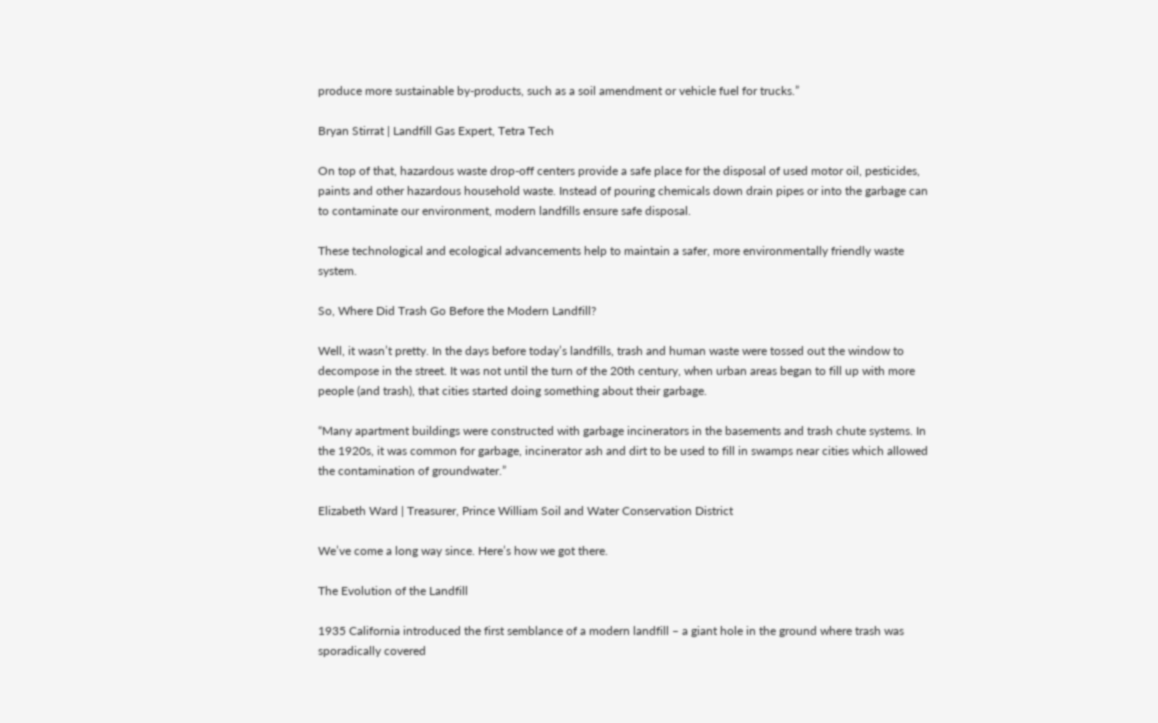produce more sustainable by-products, such as a soil amendment or vehicle fuel for trucks.”

Bryan Stirrat | Landfill Gas Expert, Tetra Tech

On top of that, hazardous waste drop-off centers provide a safe place for the disposal of used motor oil, pesticides, paints and other hazardous household waste. Instead of pouring chemicals down drain pipes or into the garbage can to contaminate our environment, modern landfills ensure safe disposal.

These technological and ecological advancements help to maintain a safer, more environmentally friendly waste system.

So, Where Did Trash Go Before the Modern Landfill?

Well, it wasn’t pretty. In the days before today’s landfills, trash and human waste were tossed out the window to decompose in the street. It was not until the turn of the 20th century, when urban areas began to fill up with more people (and trash), that cities started doing something about their garbage.

“Many apartment buildings were constructed with garbage incinerators in the basements and trash chute systems. In the 1920s, it was common for garbage, incinerator ash and dirt to be used to fill in swamps near cities which allowed the contamination of groundwater.”

Elizabeth Ward | Treasurer, Prince William Soil and Water Conservation District

We’ve come a long way since. Here’s how we got there.

The Evolution of the Landfill

1935 California introduced the first semblance of a modern landfill – a giant hole in the ground where trash was sporadically covered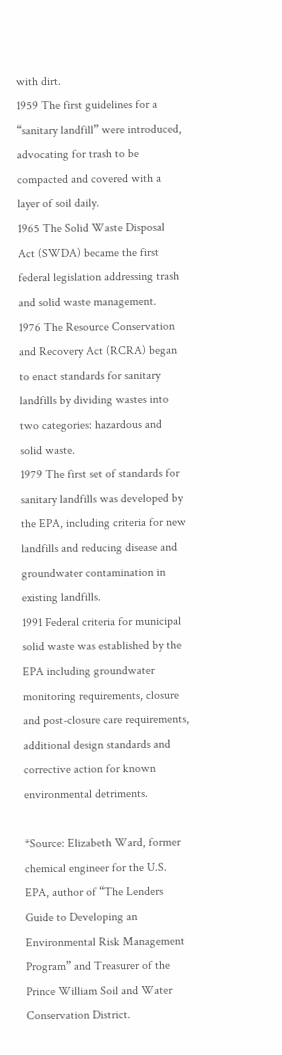with dirt.
1959 The first guidelines for a “sanitary landfill” were introduced, advocating for trash to be compacted and covered with a layer of soil daily.
1965 The Solid Waste Disposal Act (SWDA) became the first federal legislation addressing trash and solid waste management.
1976 The Resource Conservation and Recovery Act (RCRA) began to enact standards for sanitary landfills by dividing wastes into two categories: hazardous and solid waste.
1979 The first set of standards for sanitary landfills was developed by the EPA, including criteria for new landfills and reducing disease and groundwater contamination in existing landfills.
1991 Federal criteria for municipal solid waste was established by the EPA including groundwater monitoring requirements, closure and post-closure care requirements, additional design standards and corrective action for known environmental detriments.

*Source: Elizabeth Ward, former chemical engineer for the U.S. EPA, author of “The Lenders Guide to Developing an Environmental Risk Management Program” and Treasurer of the Prince William Soil and Water Conservation District.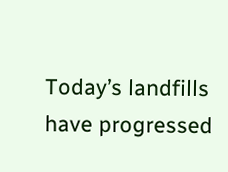Today’s landfills have progressed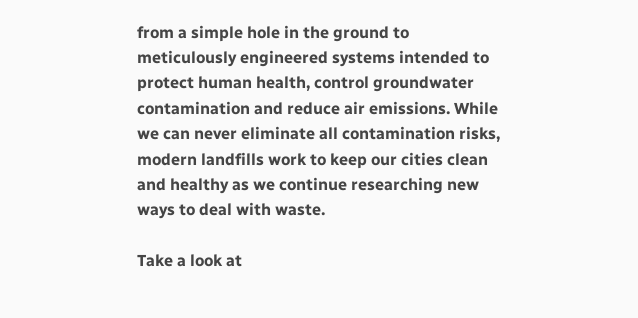from a simple hole in the ground to meticulously engineered systems intended to protect human health, control groundwater contamination and reduce air emissions. While we can never eliminate all contamination risks, modern landfills work to keep our cities clean and healthy as we continue researching new ways to deal with waste.

Take a look at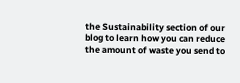the Sustainability section of our blog to learn how you can reduce the amount of waste you send to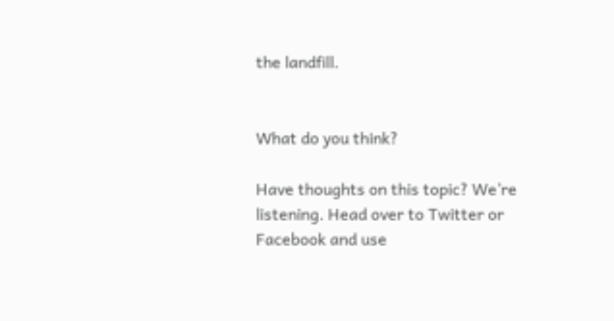the landfill.


What do you think?

Have thoughts on this topic? We’re listening. Head over to Twitter or Facebook and use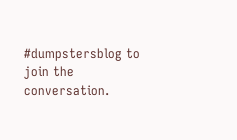#dumpstersblog to join the conversation.